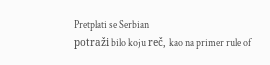Pretplati se Serbian
potraži bilo koju reč, kao na primer rule of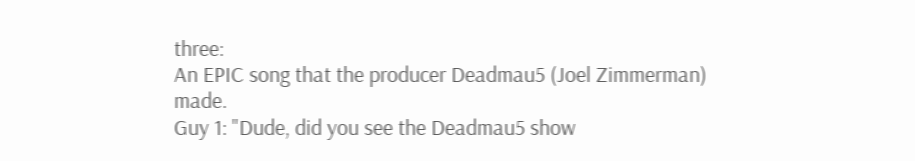three:
An EPIC song that the producer Deadmau5 (Joel Zimmerman) made.
Guy 1: "Dude, did you see the Deadmau5 show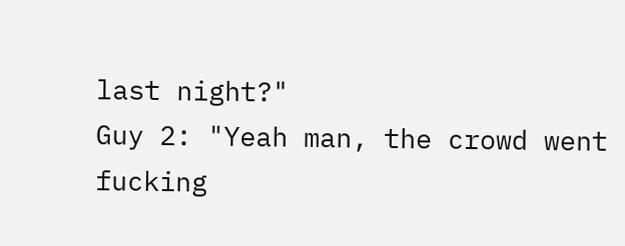last night?"
Guy 2: "Yeah man, the crowd went fucking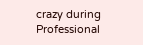crazy during Professional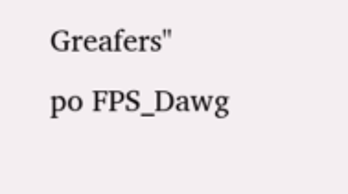Greafers"
po FPS_Dawg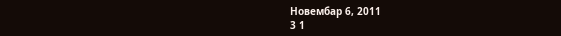Новембар 6, 2011
3 1